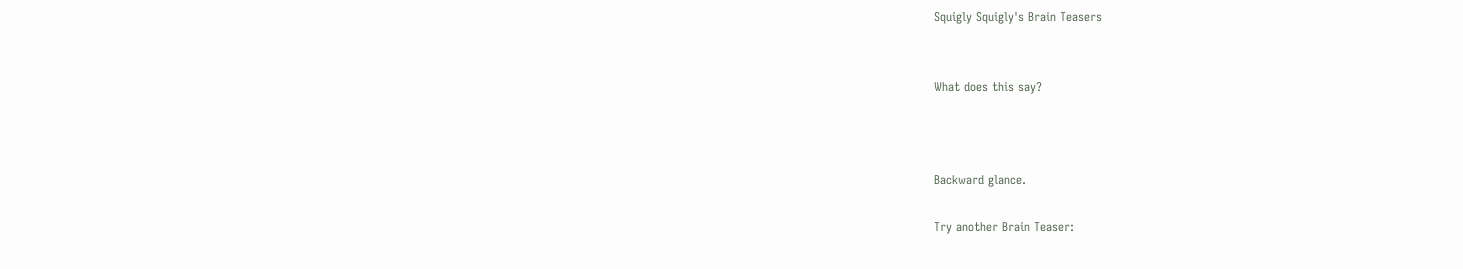Squigly Squigly's Brain Teasers


What does this say?



Backward glance.

Try another Brain Teaser: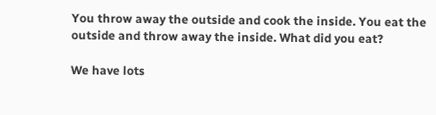You throw away the outside and cook the inside. You eat the outside and throw away the inside. What did you eat?

We have lots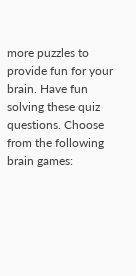more puzzles to provide fun for your brain. Have fun solving these quiz questions. Choose from the following brain games: